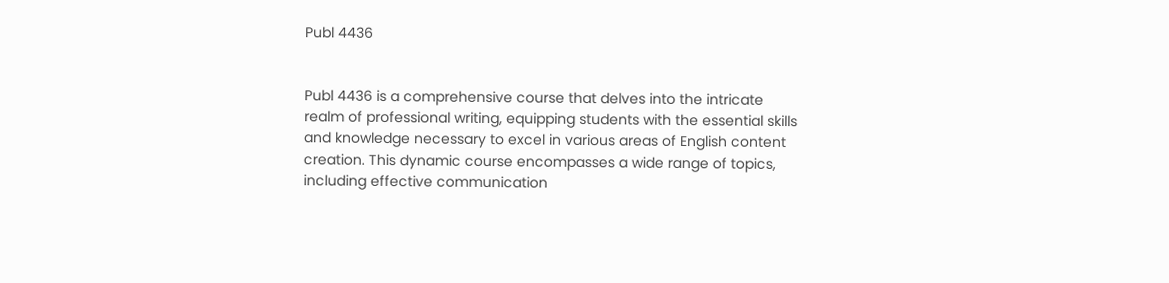Publ 4436


Publ 4436 is a comprehensive course that delves into the intricate realm of professional writing, equipping students with the essential skills and knowledge necessary to excel in various areas of English content creation. This dynamic course encompasses a wide range of topics, including effective communication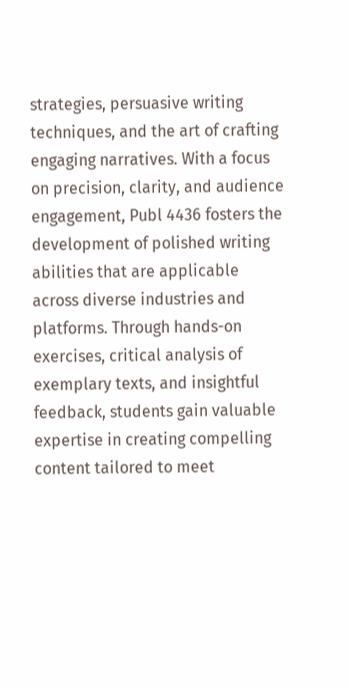strategies, persuasive writing techniques, and the art of crafting engaging narratives. With a focus on precision, clarity, and audience engagement, Publ 4436 fosters the development of polished writing abilities that are applicable across diverse industries and platforms. Through hands-on exercises, critical analysis of exemplary texts, and insightful feedback, students gain valuable expertise in creating compelling content tailored to meet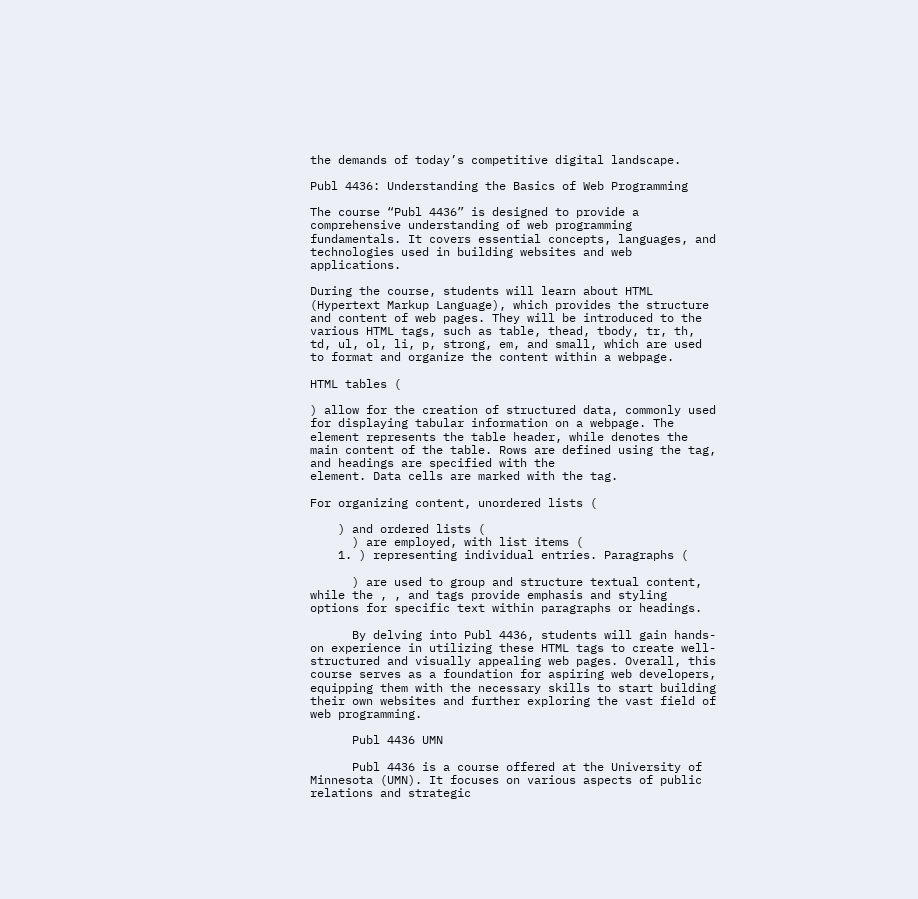the demands of today’s competitive digital landscape.

Publ 4436: Understanding the Basics of Web Programming

The course “Publ 4436” is designed to provide a comprehensive understanding of web programming fundamentals. It covers essential concepts, languages, and technologies used in building websites and web applications.

During the course, students will learn about HTML (Hypertext Markup Language), which provides the structure and content of web pages. They will be introduced to the various HTML tags, such as table, thead, tbody, tr, th, td, ul, ol, li, p, strong, em, and small, which are used to format and organize the content within a webpage.

HTML tables (

) allow for the creation of structured data, commonly used for displaying tabular information on a webpage. The element represents the table header, while denotes the main content of the table. Rows are defined using the tag, and headings are specified with the
element. Data cells are marked with the tag.

For organizing content, unordered lists (

    ) and ordered lists (
      ) are employed, with list items (
    1. ) representing individual entries. Paragraphs (

      ) are used to group and structure textual content, while the , , and tags provide emphasis and styling options for specific text within paragraphs or headings.

      By delving into Publ 4436, students will gain hands-on experience in utilizing these HTML tags to create well-structured and visually appealing web pages. Overall, this course serves as a foundation for aspiring web developers, equipping them with the necessary skills to start building their own websites and further exploring the vast field of web programming.

      Publ 4436 UMN

      Publ 4436 is a course offered at the University of Minnesota (UMN). It focuses on various aspects of public relations and strategic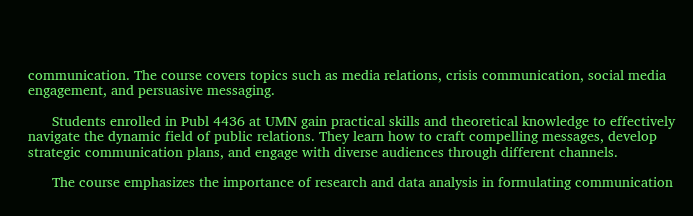communication. The course covers topics such as media relations, crisis communication, social media engagement, and persuasive messaging.

      Students enrolled in Publ 4436 at UMN gain practical skills and theoretical knowledge to effectively navigate the dynamic field of public relations. They learn how to craft compelling messages, develop strategic communication plans, and engage with diverse audiences through different channels.

      The course emphasizes the importance of research and data analysis in formulating communication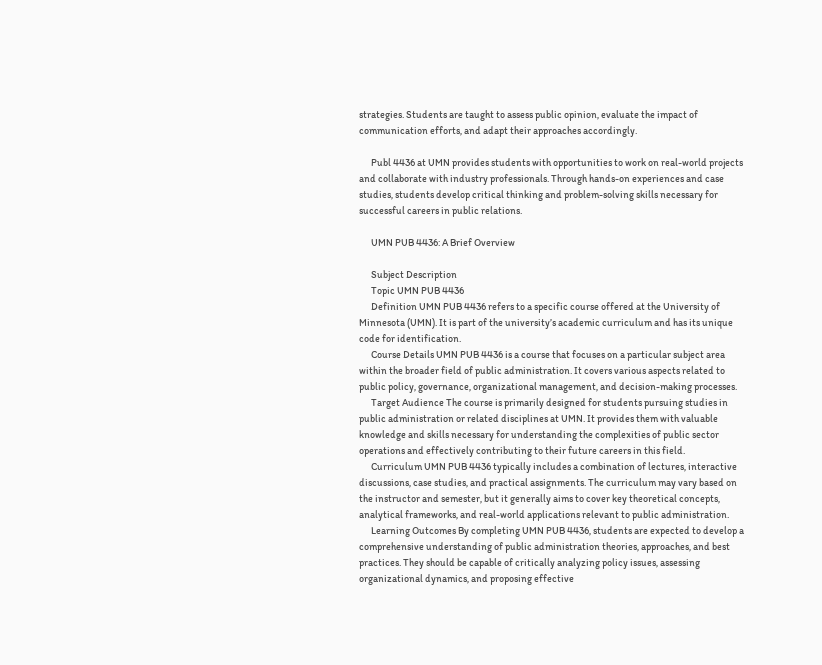strategies. Students are taught to assess public opinion, evaluate the impact of communication efforts, and adapt their approaches accordingly.

      Publ 4436 at UMN provides students with opportunities to work on real-world projects and collaborate with industry professionals. Through hands-on experiences and case studies, students develop critical thinking and problem-solving skills necessary for successful careers in public relations.

      UMN PUB 4436: A Brief Overview

      Subject Description
      Topic UMN PUB 4436
      Definition UMN PUB 4436 refers to a specific course offered at the University of Minnesota (UMN). It is part of the university’s academic curriculum and has its unique code for identification.
      Course Details UMN PUB 4436 is a course that focuses on a particular subject area within the broader field of public administration. It covers various aspects related to public policy, governance, organizational management, and decision-making processes.
      Target Audience The course is primarily designed for students pursuing studies in public administration or related disciplines at UMN. It provides them with valuable knowledge and skills necessary for understanding the complexities of public sector operations and effectively contributing to their future careers in this field.
      Curriculum UMN PUB 4436 typically includes a combination of lectures, interactive discussions, case studies, and practical assignments. The curriculum may vary based on the instructor and semester, but it generally aims to cover key theoretical concepts, analytical frameworks, and real-world applications relevant to public administration.
      Learning Outcomes By completing UMN PUB 4436, students are expected to develop a comprehensive understanding of public administration theories, approaches, and best practices. They should be capable of critically analyzing policy issues, assessing organizational dynamics, and proposing effective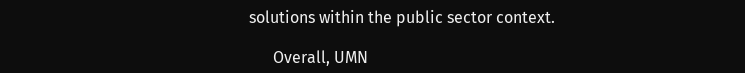solutions within the public sector context.

      Overall, UMN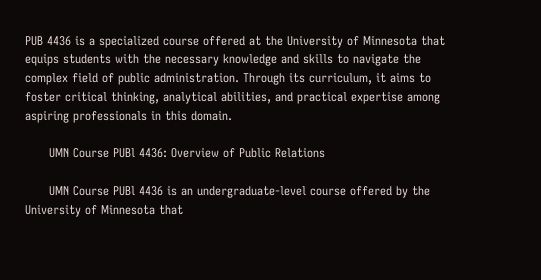PUB 4436 is a specialized course offered at the University of Minnesota that equips students with the necessary knowledge and skills to navigate the complex field of public administration. Through its curriculum, it aims to foster critical thinking, analytical abilities, and practical expertise among aspiring professionals in this domain.

      UMN Course PUBl 4436: Overview of Public Relations

      UMN Course PUBl 4436 is an undergraduate-level course offered by the University of Minnesota that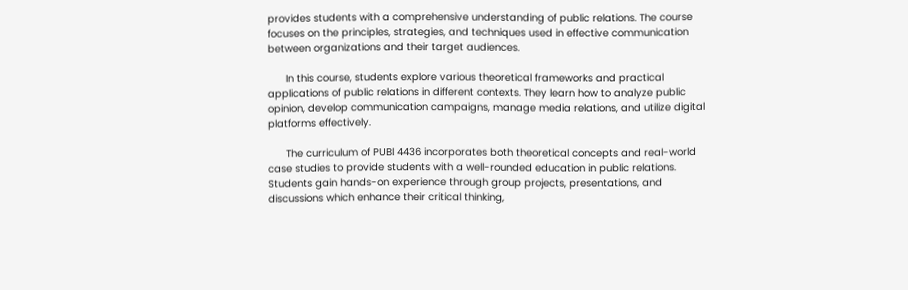provides students with a comprehensive understanding of public relations. The course focuses on the principles, strategies, and techniques used in effective communication between organizations and their target audiences.

      In this course, students explore various theoretical frameworks and practical applications of public relations in different contexts. They learn how to analyze public opinion, develop communication campaigns, manage media relations, and utilize digital platforms effectively.

      The curriculum of PUBl 4436 incorporates both theoretical concepts and real-world case studies to provide students with a well-rounded education in public relations. Students gain hands-on experience through group projects, presentations, and discussions which enhance their critical thinking,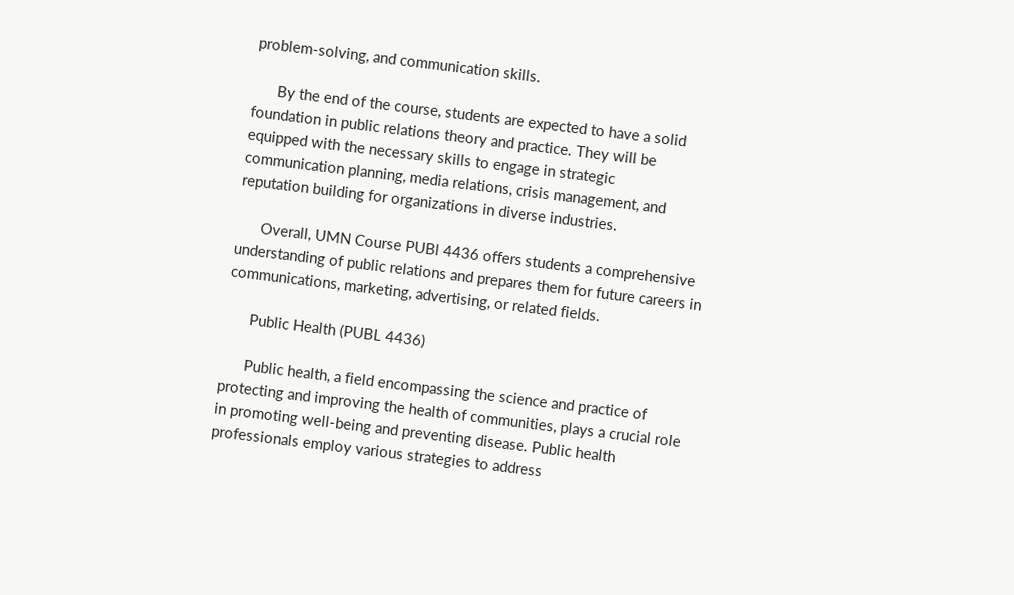problem-solving, and communication skills.

      By the end of the course, students are expected to have a solid foundation in public relations theory and practice. They will be equipped with the necessary skills to engage in strategic communication planning, media relations, crisis management, and reputation building for organizations in diverse industries.

      Overall, UMN Course PUBl 4436 offers students a comprehensive understanding of public relations and prepares them for future careers in communications, marketing, advertising, or related fields.

      Public Health (PUBL 4436)

      Public health, a field encompassing the science and practice of protecting and improving the health of communities, plays a crucial role in promoting well-being and preventing disease. Public health professionals employ various strategies to address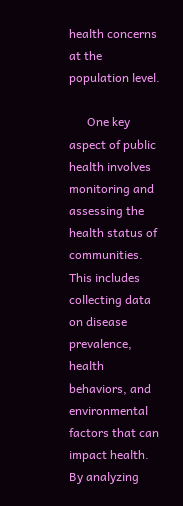health concerns at the population level.

      One key aspect of public health involves monitoring and assessing the health status of communities. This includes collecting data on disease prevalence, health behaviors, and environmental factors that can impact health. By analyzing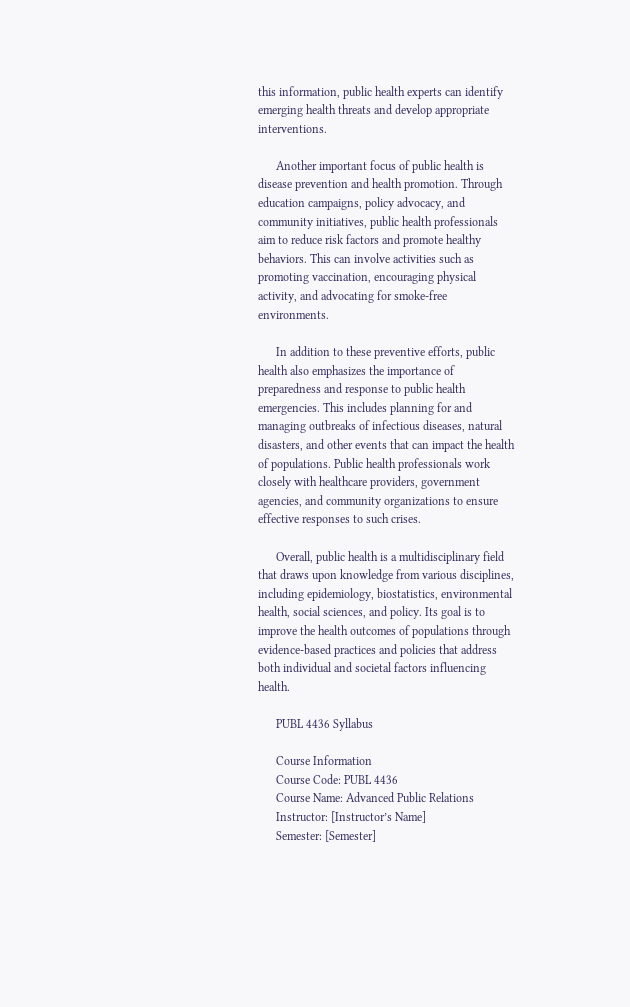this information, public health experts can identify emerging health threats and develop appropriate interventions.

      Another important focus of public health is disease prevention and health promotion. Through education campaigns, policy advocacy, and community initiatives, public health professionals aim to reduce risk factors and promote healthy behaviors. This can involve activities such as promoting vaccination, encouraging physical activity, and advocating for smoke-free environments.

      In addition to these preventive efforts, public health also emphasizes the importance of preparedness and response to public health emergencies. This includes planning for and managing outbreaks of infectious diseases, natural disasters, and other events that can impact the health of populations. Public health professionals work closely with healthcare providers, government agencies, and community organizations to ensure effective responses to such crises.

      Overall, public health is a multidisciplinary field that draws upon knowledge from various disciplines, including epidemiology, biostatistics, environmental health, social sciences, and policy. Its goal is to improve the health outcomes of populations through evidence-based practices and policies that address both individual and societal factors influencing health.

      PUBL 4436 Syllabus

      Course Information
      Course Code: PUBL 4436
      Course Name: Advanced Public Relations
      Instructor: [Instructor’s Name]
      Semester: [Semester]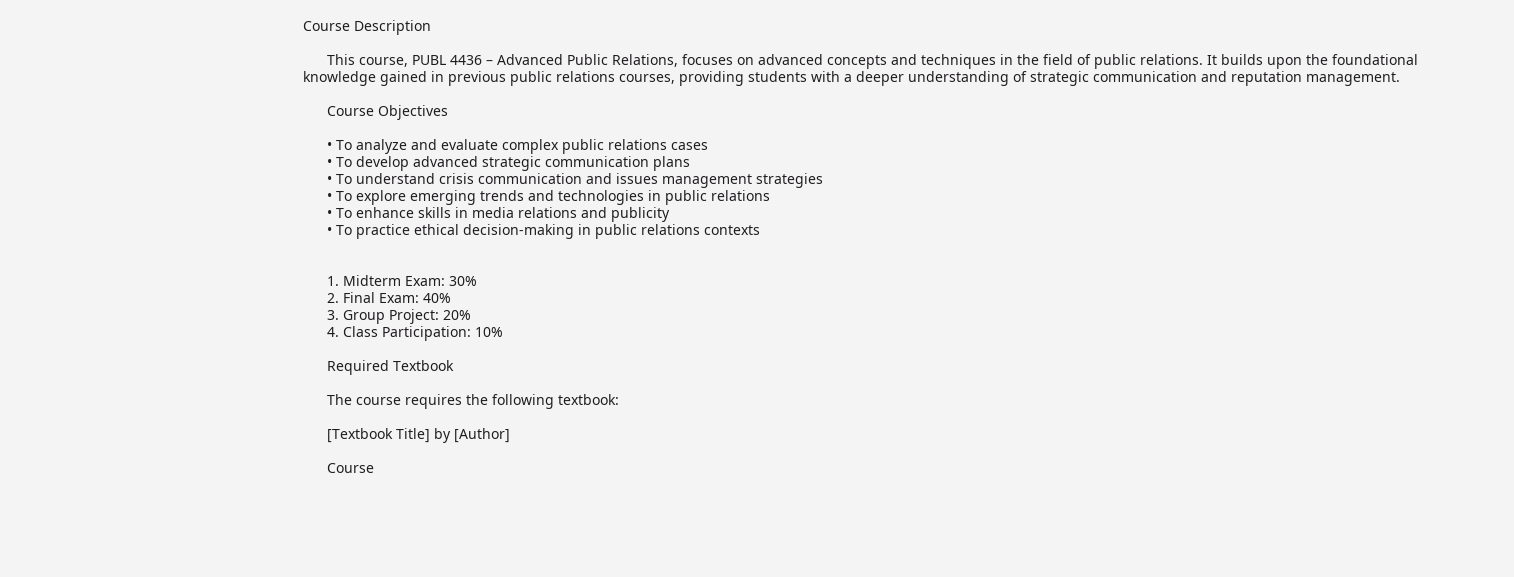Course Description

      This course, PUBL 4436 – Advanced Public Relations, focuses on advanced concepts and techniques in the field of public relations. It builds upon the foundational knowledge gained in previous public relations courses, providing students with a deeper understanding of strategic communication and reputation management.

      Course Objectives

      • To analyze and evaluate complex public relations cases
      • To develop advanced strategic communication plans
      • To understand crisis communication and issues management strategies
      • To explore emerging trends and technologies in public relations
      • To enhance skills in media relations and publicity
      • To practice ethical decision-making in public relations contexts


      1. Midterm Exam: 30%
      2. Final Exam: 40%
      3. Group Project: 20%
      4. Class Participation: 10%

      Required Textbook

      The course requires the following textbook:

      [Textbook Title] by [Author]

      Course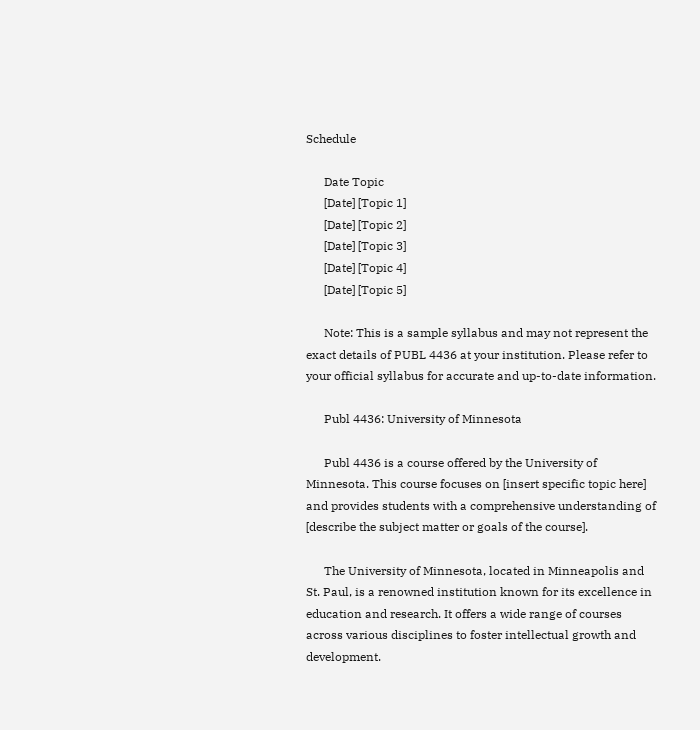Schedule

      Date Topic
      [Date] [Topic 1]
      [Date] [Topic 2]
      [Date] [Topic 3]
      [Date] [Topic 4]
      [Date] [Topic 5]

      Note: This is a sample syllabus and may not represent the exact details of PUBL 4436 at your institution. Please refer to your official syllabus for accurate and up-to-date information.

      Publ 4436: University of Minnesota

      Publ 4436 is a course offered by the University of Minnesota. This course focuses on [insert specific topic here] and provides students with a comprehensive understanding of [describe the subject matter or goals of the course].

      The University of Minnesota, located in Minneapolis and St. Paul, is a renowned institution known for its excellence in education and research. It offers a wide range of courses across various disciplines to foster intellectual growth and development.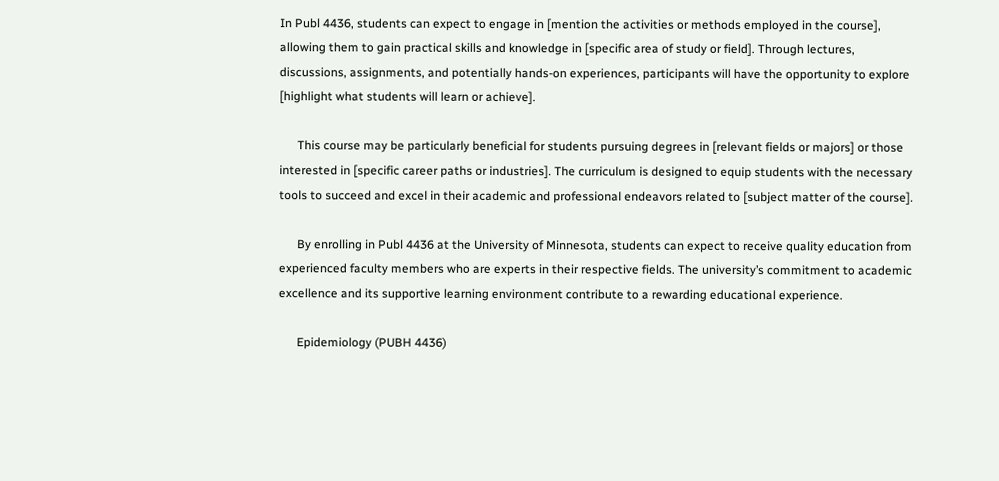In Publ 4436, students can expect to engage in [mention the activities or methods employed in the course], allowing them to gain practical skills and knowledge in [specific area of study or field]. Through lectures, discussions, assignments, and potentially hands-on experiences, participants will have the opportunity to explore [highlight what students will learn or achieve].

      This course may be particularly beneficial for students pursuing degrees in [relevant fields or majors] or those interested in [specific career paths or industries]. The curriculum is designed to equip students with the necessary tools to succeed and excel in their academic and professional endeavors related to [subject matter of the course].

      By enrolling in Publ 4436 at the University of Minnesota, students can expect to receive quality education from experienced faculty members who are experts in their respective fields. The university’s commitment to academic excellence and its supportive learning environment contribute to a rewarding educational experience.

      Epidemiology (PUBH 4436)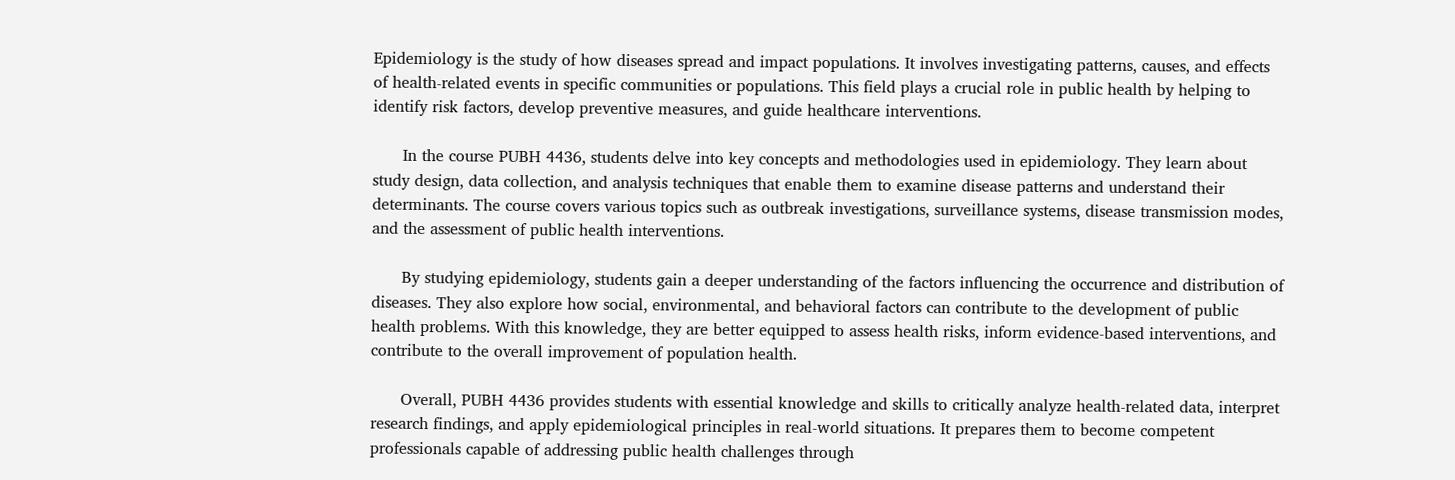Epidemiology is the study of how diseases spread and impact populations. It involves investigating patterns, causes, and effects of health-related events in specific communities or populations. This field plays a crucial role in public health by helping to identify risk factors, develop preventive measures, and guide healthcare interventions.

      In the course PUBH 4436, students delve into key concepts and methodologies used in epidemiology. They learn about study design, data collection, and analysis techniques that enable them to examine disease patterns and understand their determinants. The course covers various topics such as outbreak investigations, surveillance systems, disease transmission modes, and the assessment of public health interventions.

      By studying epidemiology, students gain a deeper understanding of the factors influencing the occurrence and distribution of diseases. They also explore how social, environmental, and behavioral factors can contribute to the development of public health problems. With this knowledge, they are better equipped to assess health risks, inform evidence-based interventions, and contribute to the overall improvement of population health.

      Overall, PUBH 4436 provides students with essential knowledge and skills to critically analyze health-related data, interpret research findings, and apply epidemiological principles in real-world situations. It prepares them to become competent professionals capable of addressing public health challenges through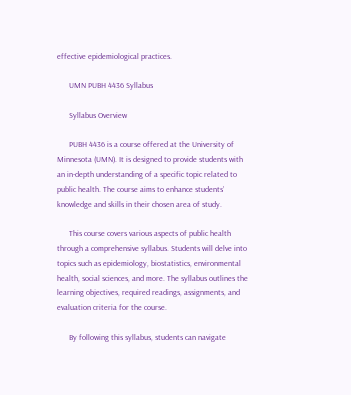effective epidemiological practices.

      UMN PUBH 4436 Syllabus

      Syllabus Overview

      PUBH 4436 is a course offered at the University of Minnesota (UMN). It is designed to provide students with an in-depth understanding of a specific topic related to public health. The course aims to enhance students’ knowledge and skills in their chosen area of study.

      This course covers various aspects of public health through a comprehensive syllabus. Students will delve into topics such as epidemiology, biostatistics, environmental health, social sciences, and more. The syllabus outlines the learning objectives, required readings, assignments, and evaluation criteria for the course.

      By following this syllabus, students can navigate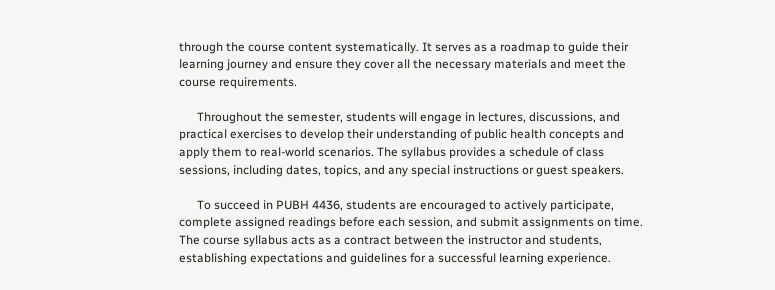through the course content systematically. It serves as a roadmap to guide their learning journey and ensure they cover all the necessary materials and meet the course requirements.

      Throughout the semester, students will engage in lectures, discussions, and practical exercises to develop their understanding of public health concepts and apply them to real-world scenarios. The syllabus provides a schedule of class sessions, including dates, topics, and any special instructions or guest speakers.

      To succeed in PUBH 4436, students are encouraged to actively participate, complete assigned readings before each session, and submit assignments on time. The course syllabus acts as a contract between the instructor and students, establishing expectations and guidelines for a successful learning experience.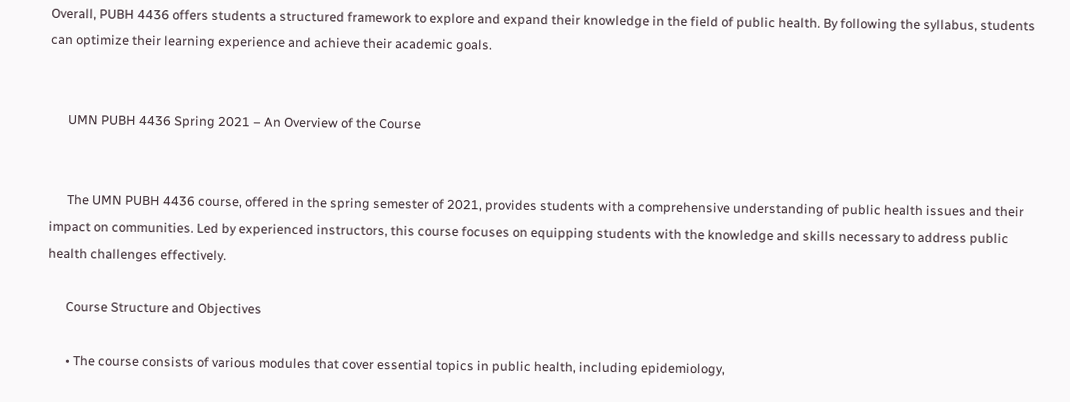Overall, PUBH 4436 offers students a structured framework to explore and expand their knowledge in the field of public health. By following the syllabus, students can optimize their learning experience and achieve their academic goals.


      UMN PUBH 4436 Spring 2021 – An Overview of the Course


      The UMN PUBH 4436 course, offered in the spring semester of 2021, provides students with a comprehensive understanding of public health issues and their impact on communities. Led by experienced instructors, this course focuses on equipping students with the knowledge and skills necessary to address public health challenges effectively.

      Course Structure and Objectives

      • The course consists of various modules that cover essential topics in public health, including epidemiology,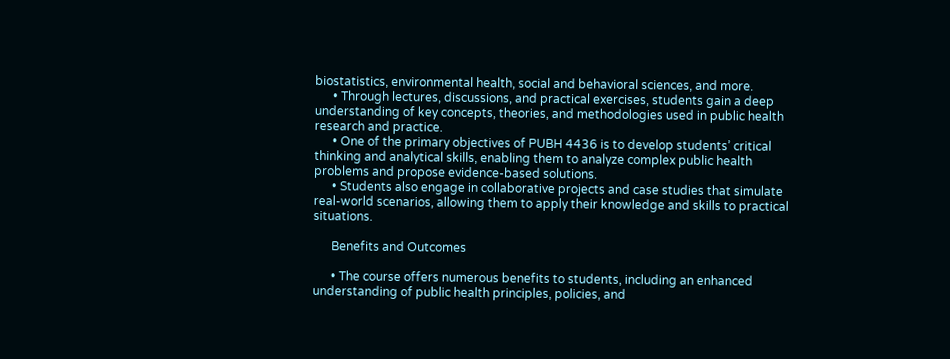biostatistics, environmental health, social and behavioral sciences, and more.
      • Through lectures, discussions, and practical exercises, students gain a deep understanding of key concepts, theories, and methodologies used in public health research and practice.
      • One of the primary objectives of PUBH 4436 is to develop students’ critical thinking and analytical skills, enabling them to analyze complex public health problems and propose evidence-based solutions.
      • Students also engage in collaborative projects and case studies that simulate real-world scenarios, allowing them to apply their knowledge and skills to practical situations.

      Benefits and Outcomes

      • The course offers numerous benefits to students, including an enhanced understanding of public health principles, policies, and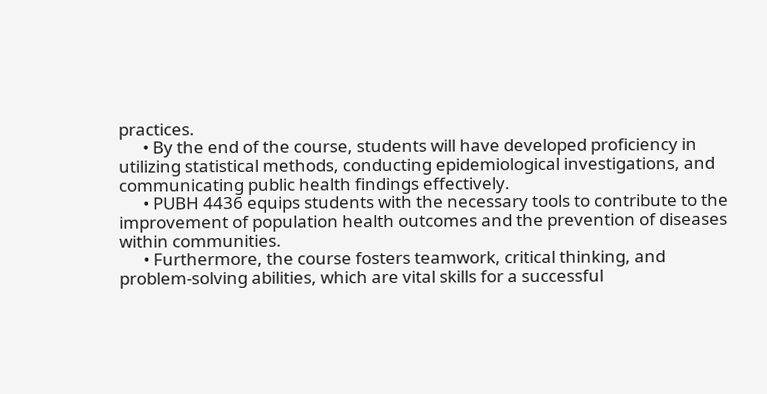practices.
      • By the end of the course, students will have developed proficiency in utilizing statistical methods, conducting epidemiological investigations, and communicating public health findings effectively.
      • PUBH 4436 equips students with the necessary tools to contribute to the improvement of population health outcomes and the prevention of diseases within communities.
      • Furthermore, the course fosters teamwork, critical thinking, and problem-solving abilities, which are vital skills for a successful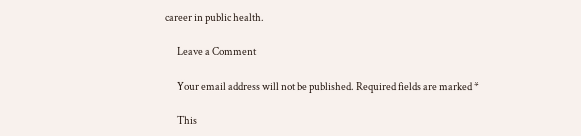career in public health.

      Leave a Comment

      Your email address will not be published. Required fields are marked *

      This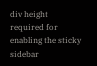div height required for enabling the sticky sidebar